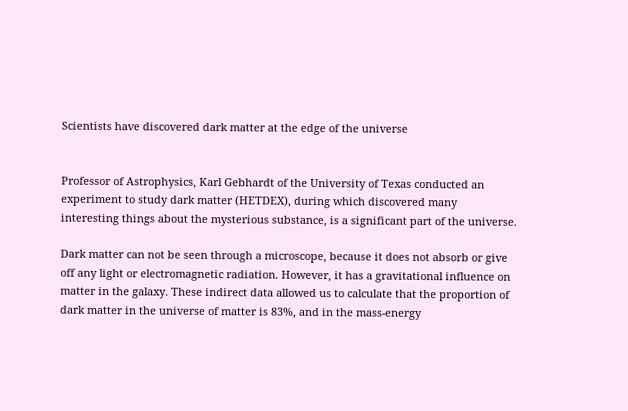Scientists have discovered dark matter at the edge of the universe


Professor of Astrophysics, Karl Gebhardt of the University of Texas conducted an experiment to study dark matter (HETDEX), during which discovered many interesting things about the mysterious substance, is a significant part of the universe.

Dark matter can not be seen through a microscope, because it does not absorb or give off any light or electromagnetic radiation. However, it has a gravitational influence on matter in the galaxy. These indirect data allowed us to calculate that the proportion of dark matter in the universe of matter is 83%, and in the mass-energy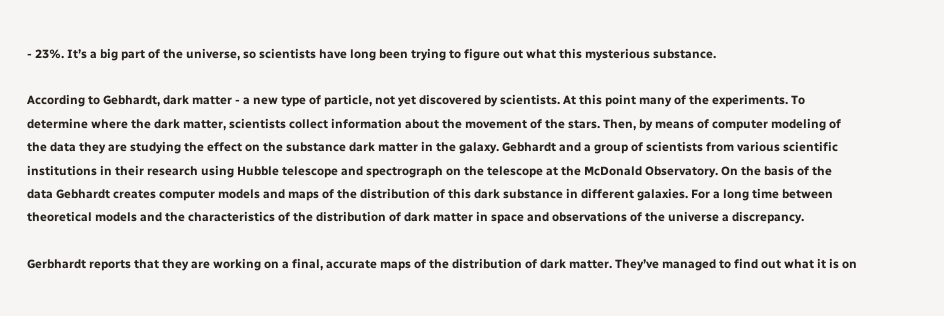- 23%. It’s a big part of the universe, so scientists have long been trying to figure out what this mysterious substance.

According to Gebhardt, dark matter - a new type of particle, not yet discovered by scientists. At this point many of the experiments. To determine where the dark matter, scientists collect information about the movement of the stars. Then, by means of computer modeling of the data they are studying the effect on the substance dark matter in the galaxy. Gebhardt and a group of scientists from various scientific institutions in their research using Hubble telescope and spectrograph on the telescope at the McDonald Observatory. On the basis of the data Gebhardt creates computer models and maps of the distribution of this dark substance in different galaxies. For a long time between theoretical models and the characteristics of the distribution of dark matter in space and observations of the universe a discrepancy.

Gerbhardt reports that they are working on a final, accurate maps of the distribution of dark matter. They’ve managed to find out what it is on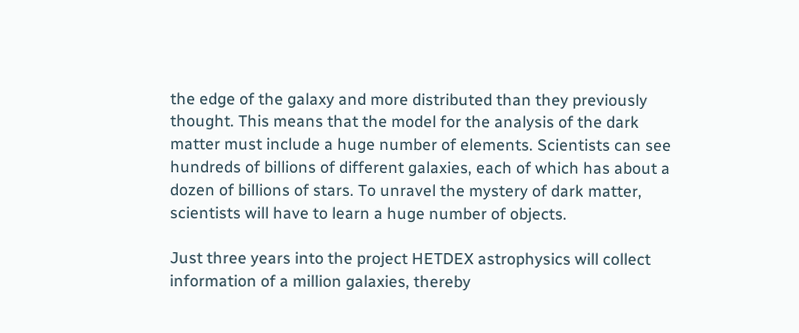the edge of the galaxy and more distributed than they previously thought. This means that the model for the analysis of the dark matter must include a huge number of elements. Scientists can see hundreds of billions of different galaxies, each of which has about a dozen of billions of stars. To unravel the mystery of dark matter, scientists will have to learn a huge number of objects.

Just three years into the project HETDEX astrophysics will collect information of a million galaxies, thereby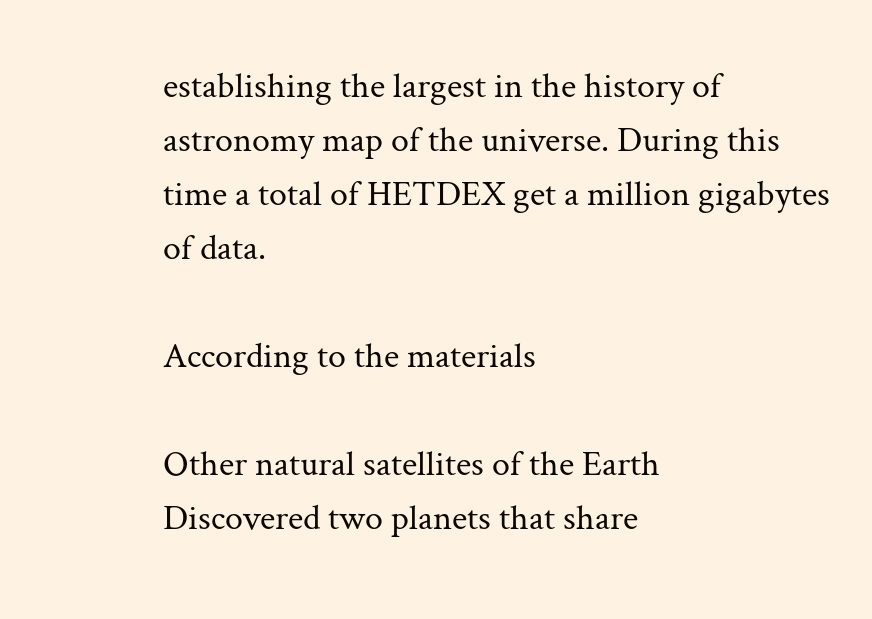establishing the largest in the history of astronomy map of the universe. During this time a total of HETDEX get a million gigabytes of data.

According to the materials

Other natural satellites of the Earth
Discovered two planets that share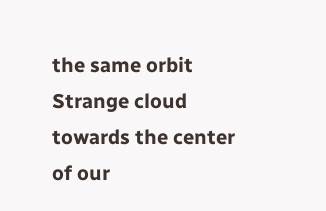the same orbit
Strange cloud towards the center of our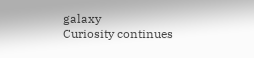galaxy
Curiosity continues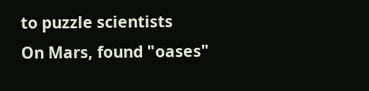to puzzle scientists
On Mars, found "oases"